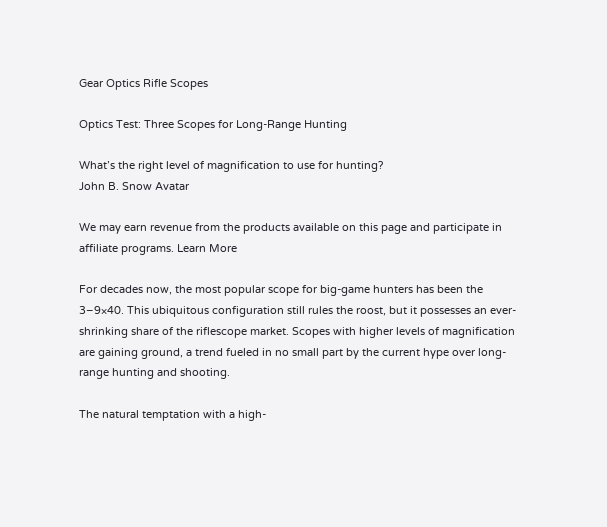Gear Optics Rifle Scopes

Optics Test: Three Scopes for Long-Range Hunting

What’s the right level of magnification to use for hunting?
John B. Snow Avatar

We may earn revenue from the products available on this page and participate in affiliate programs. Learn More

For decades now, the most popular scope for big-game hunters has been the 3–9×40. This ubiquitous configuration still rules the roost, but it possesses an ever-shrinking share of the riflescope market. Scopes with higher levels of magnification are gaining ground, a trend fueled in no small part by the current hype over long-range hunting and shooting.

The natural temptation with a high-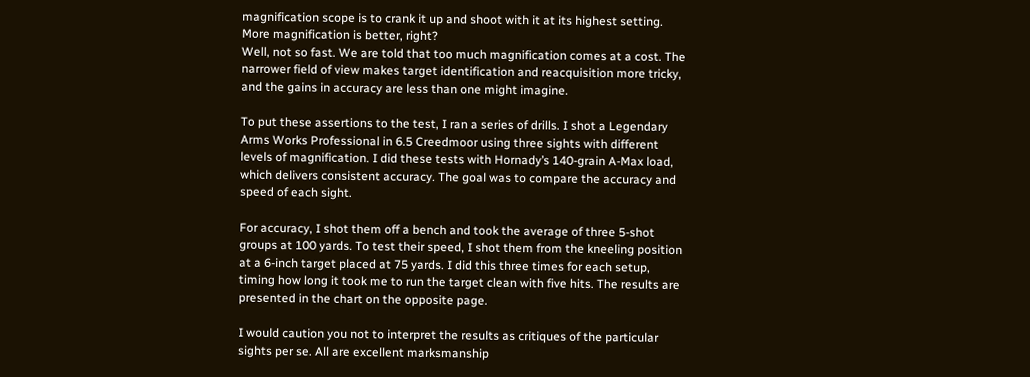magnification scope is to crank it up and shoot with it at its highest setting. More magnification is better, right?
Well, not so fast. We are told that too much magnification comes at a cost. The narrower field of view makes target identification and reacquisition more tricky, and the gains in accuracy are less than one might imagine.

To put these assertions to the test, I ran a series of drills. I shot a Legendary Arms Works Professional in 6.5 Creedmoor using three sights with different levels of magnification. I did these tests with Hornady’s 140-grain A-Max load, which delivers consistent accuracy. The goal was to compare the accuracy and speed of each sight.

For accuracy, I shot them off a bench and took the average of three 5-shot groups at 100 yards. To test their speed, I shot them from the kneeling position at a 6-inch target placed at 75 yards. I did this three times for each setup, timing how long it took me to run the target clean with five hits. The results are presented in the chart on the opposite page.

I would caution you not to interpret the results as critiques of the particular sights per se. All are excellent marksmanship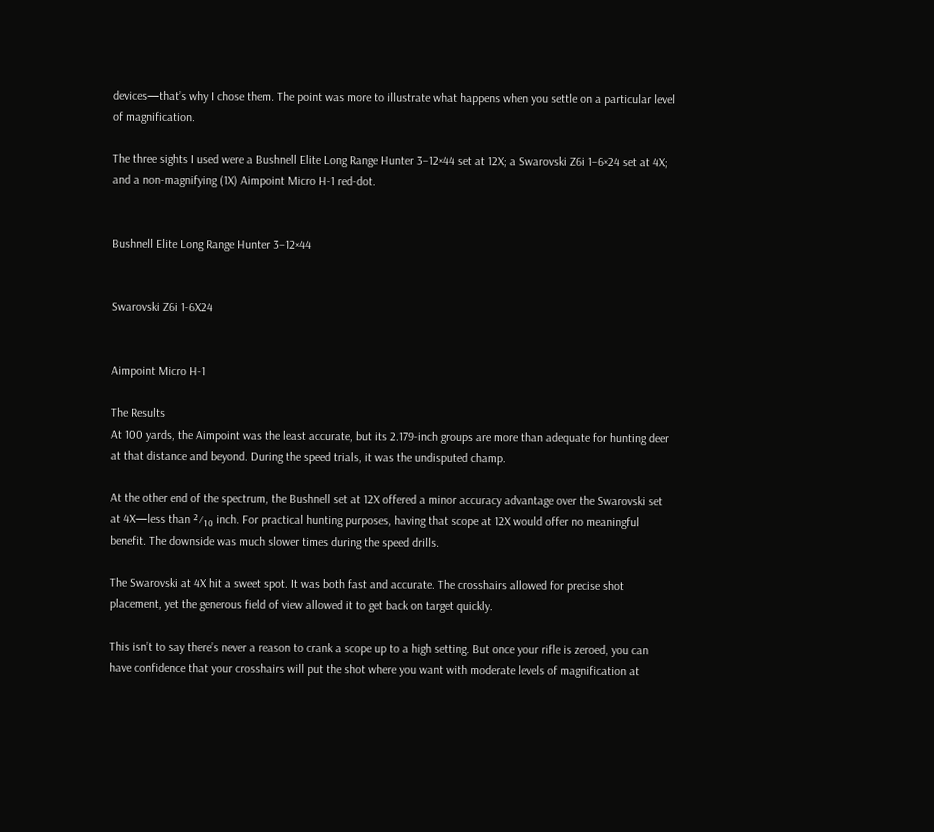devices—that’s why I chose them. The point was more to illustrate what happens when you settle on a particular level of magnification.

The three sights I used were a Bushnell Elite Long Range Hunter 3–12×44 set at 12X; a Swarovski Z6i 1–6×24 set at 4X; and a non-magnifying (1X) Aimpoint Micro H-1 red-dot.


Bushnell Elite Long Range Hunter 3–12×44


Swarovski Z6i 1-6X24


Aimpoint Micro H-1

The Results
At 100 yards, the Aimpoint was the least accurate, but its 2.179-inch groups are more than adequate for hunting deer at that distance and beyond. During the speed trials, it was the undisputed champ.

At the other end of the spectrum, the Bushnell set at 12X offered a minor accuracy advantage over the Swarovski set at 4X—less than ²⁄₁₀ inch. For practical hunting purposes, having that scope at 12X would offer no meaningful benefit. The downside was much slower times during the speed drills.

The Swarovski at 4X hit a sweet spot. It was both fast and accurate. The crosshairs allowed for precise shot placement, yet the generous field of view allowed it to get back on target quickly.

This isn’t to say there’s never a reason to crank a scope up to a high setting. But once your rifle is zeroed, you can have confidence that your crosshairs will put the shot where you want with moderate levels of magnification at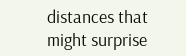distances that might surprise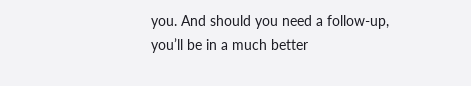you. And should you need a follow-up, you’ll be in a much better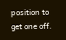position to get one off.